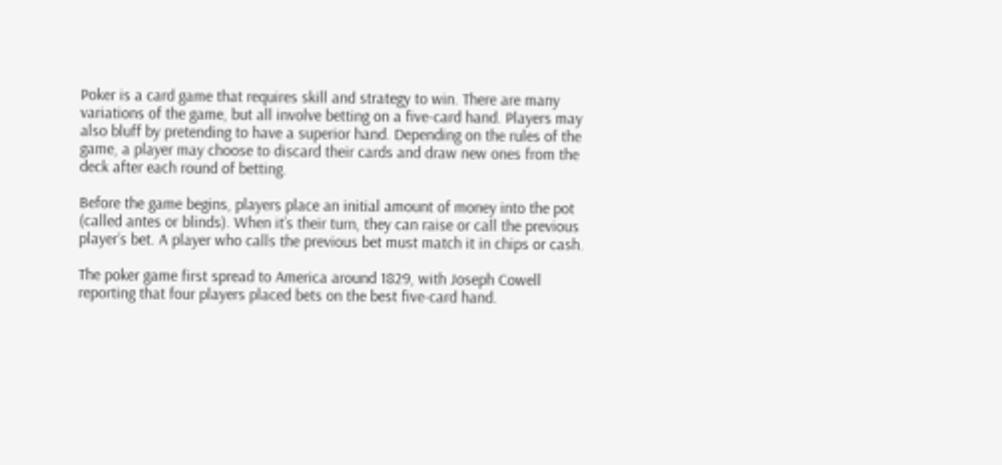Poker is a card game that requires skill and strategy to win. There are many variations of the game, but all involve betting on a five-card hand. Players may also bluff by pretending to have a superior hand. Depending on the rules of the game, a player may choose to discard their cards and draw new ones from the deck after each round of betting.

Before the game begins, players place an initial amount of money into the pot (called antes or blinds). When it’s their turn, they can raise or call the previous player’s bet. A player who calls the previous bet must match it in chips or cash.

The poker game first spread to America around 1829, with Joseph Cowell reporting that four players placed bets on the best five-card hand.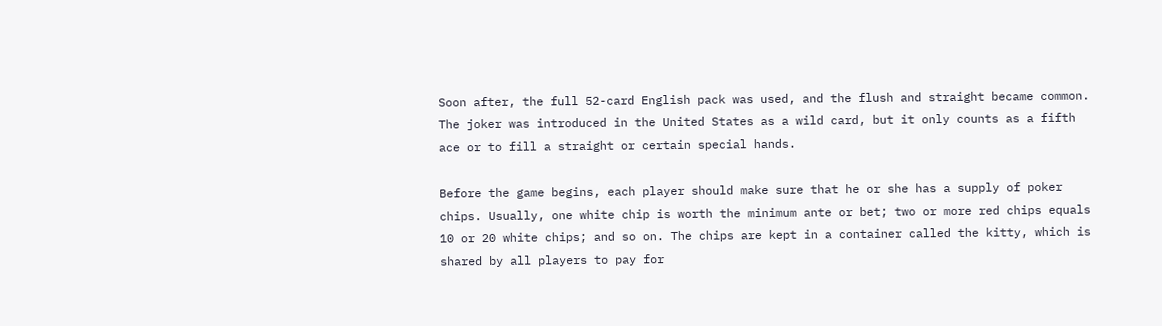Soon after, the full 52-card English pack was used, and the flush and straight became common. The joker was introduced in the United States as a wild card, but it only counts as a fifth ace or to fill a straight or certain special hands.

Before the game begins, each player should make sure that he or she has a supply of poker chips. Usually, one white chip is worth the minimum ante or bet; two or more red chips equals 10 or 20 white chips; and so on. The chips are kept in a container called the kitty, which is shared by all players to pay for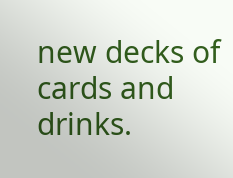new decks of cards and drinks.